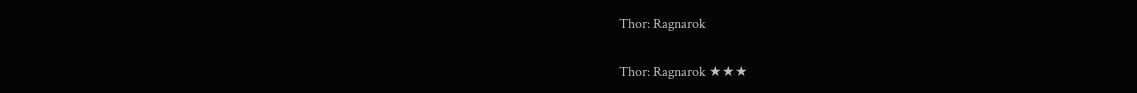Thor: Ragnarok

Thor: Ragnarok ★★★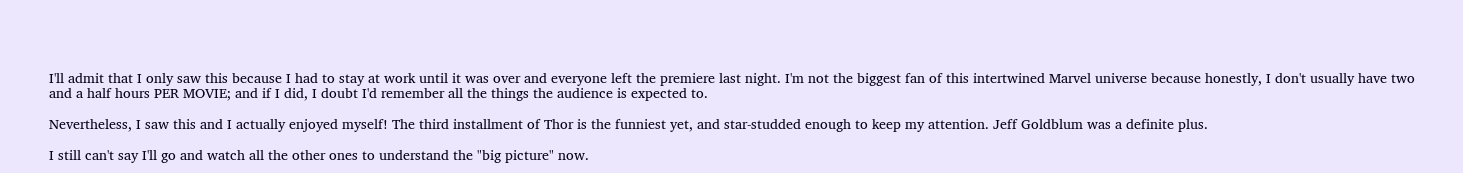I'll admit that I only saw this because I had to stay at work until it was over and everyone left the premiere last night. I'm not the biggest fan of this intertwined Marvel universe because honestly, I don't usually have two and a half hours PER MOVIE; and if I did, I doubt I'd remember all the things the audience is expected to.

Nevertheless, I saw this and I actually enjoyed myself! The third installment of Thor is the funniest yet, and star-studded enough to keep my attention. Jeff Goldblum was a definite plus.

I still can't say I'll go and watch all the other ones to understand the "big picture" now.